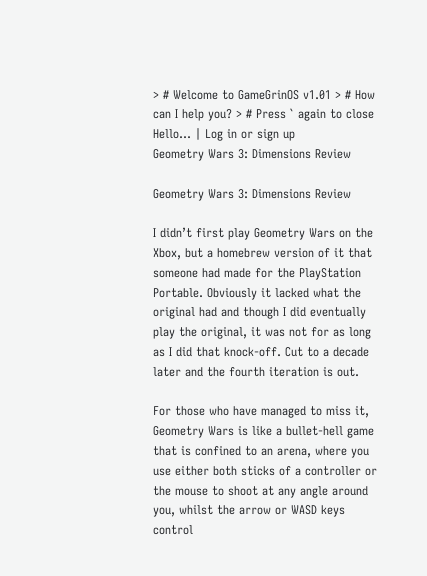> # Welcome to GameGrinOS v1.01 > # How can I help you? > # Press ` again to close
Hello… | Log in or sign up
Geometry Wars 3: Dimensions Review

Geometry Wars 3: Dimensions Review

I didn’t first play Geometry Wars on the Xbox, but a homebrew version of it that someone had made for the PlayStation Portable. Obviously it lacked what the original had and though I did eventually play the original, it was not for as long as I did that knock-off. Cut to a decade later and the fourth iteration is out.

For those who have managed to miss it, Geometry Wars is like a bullet-hell game that is confined to an arena, where you use either both sticks of a controller or the mouse to shoot at any angle around you, whilst the arrow or WASD keys control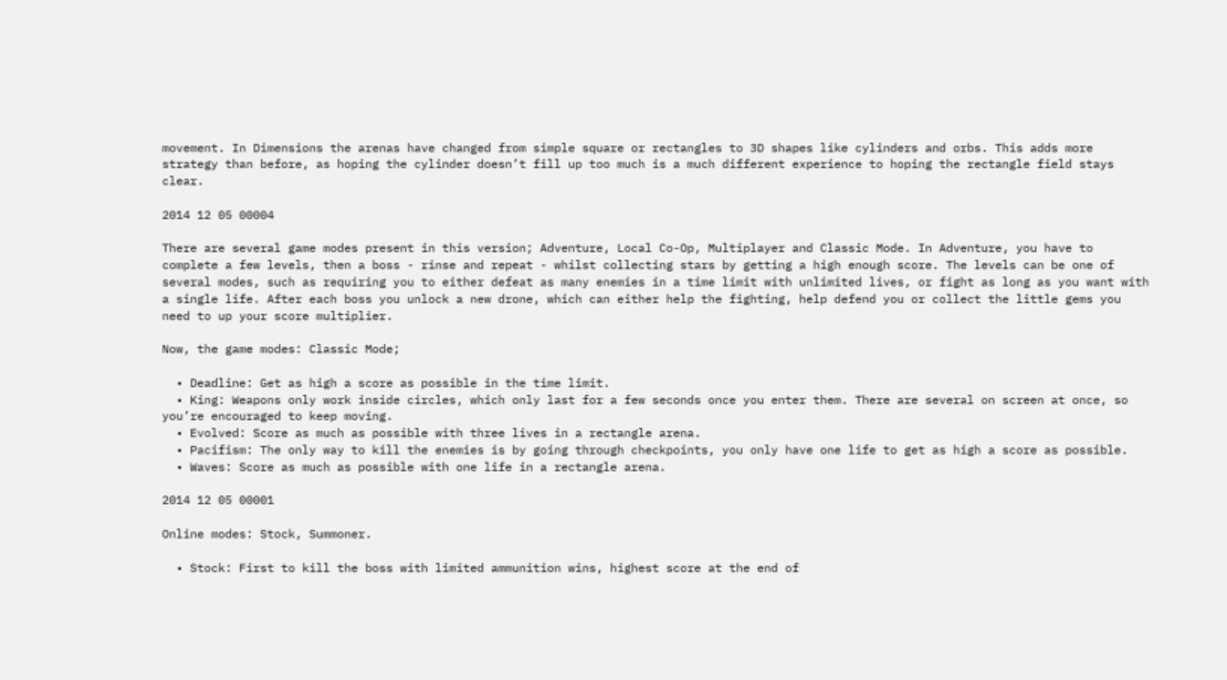movement. In Dimensions the arenas have changed from simple square or rectangles to 3D shapes like cylinders and orbs. This adds more strategy than before, as hoping the cylinder doesn’t fill up too much is a much different experience to hoping the rectangle field stays clear.

2014 12 05 00004

There are several game modes present in this version; Adventure, Local Co-Op, Multiplayer and Classic Mode. In Adventure, you have to complete a few levels, then a boss - rinse and repeat - whilst collecting stars by getting a high enough score. The levels can be one of several modes, such as requiring you to either defeat as many enemies in a time limit with unlimited lives, or fight as long as you want with a single life. After each boss you unlock a new drone, which can either help the fighting, help defend you or collect the little gems you need to up your score multiplier.

Now, the game modes: Classic Mode;

  • Deadline: Get as high a score as possible in the time limit.
  • King: Weapons only work inside circles, which only last for a few seconds once you enter them. There are several on screen at once, so you’re encouraged to keep moving.
  • Evolved: Score as much as possible with three lives in a rectangle arena.
  • Pacifism: The only way to kill the enemies is by going through checkpoints, you only have one life to get as high a score as possible.
  • Waves: Score as much as possible with one life in a rectangle arena.

2014 12 05 00001

Online modes: Stock, Summoner.

  • Stock: First to kill the boss with limited ammunition wins, highest score at the end of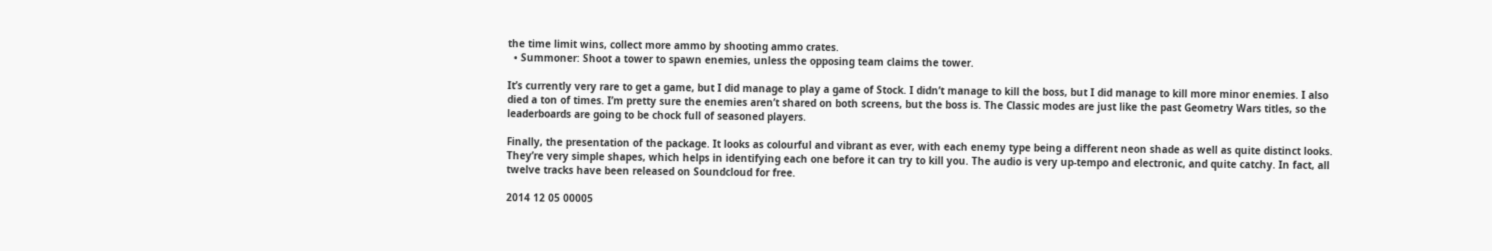the time limit wins, collect more ammo by shooting ammo crates.
  • Summoner: Shoot a tower to spawn enemies, unless the opposing team claims the tower.

It’s currently very rare to get a game, but I did manage to play a game of Stock. I didn’t manage to kill the boss, but I did manage to kill more minor enemies. I also died a ton of times. I’m pretty sure the enemies aren’t shared on both screens, but the boss is. The Classic modes are just like the past Geometry Wars titles, so the leaderboards are going to be chock full of seasoned players.

Finally, the presentation of the package. It looks as colourful and vibrant as ever, with each enemy type being a different neon shade as well as quite distinct looks. They’re very simple shapes, which helps in identifying each one before it can try to kill you. The audio is very up-tempo and electronic, and quite catchy. In fact, all twelve tracks have been released on Soundcloud for free.

2014 12 05 00005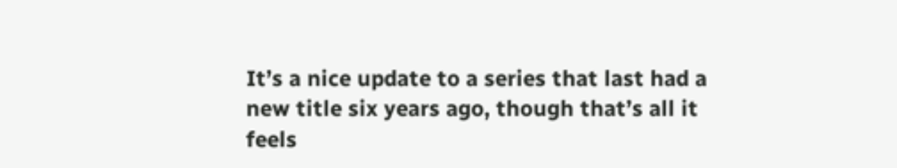It’s a nice update to a series that last had a new title six years ago, though that’s all it feels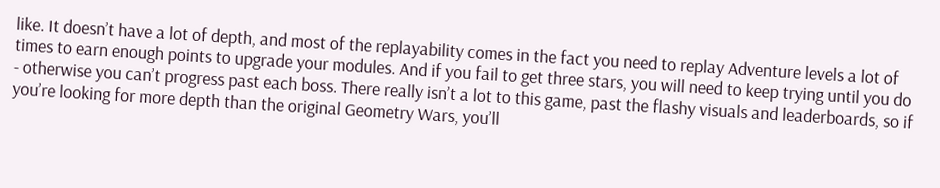like. It doesn’t have a lot of depth, and most of the replayability comes in the fact you need to replay Adventure levels a lot of times to earn enough points to upgrade your modules. And if you fail to get three stars, you will need to keep trying until you do - otherwise you can’t progress past each boss. There really isn’t a lot to this game, past the flashy visuals and leaderboards, so if you’re looking for more depth than the original Geometry Wars, you’ll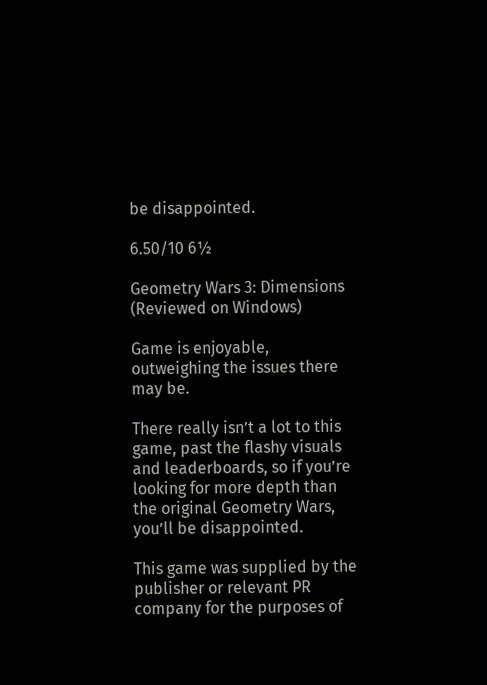be disappointed.

6.50/10 6½

Geometry Wars 3: Dimensions (Reviewed on Windows)

Game is enjoyable, outweighing the issues there may be.

There really isn’t a lot to this game, past the flashy visuals and leaderboards, so if you’re looking for more depth than the original Geometry Wars, you’ll be disappointed.

This game was supplied by the publisher or relevant PR company for the purposes of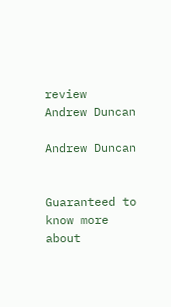review
Andrew Duncan

Andrew Duncan


Guaranteed to know more about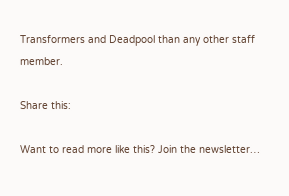Transformers and Deadpool than any other staff member.

Share this:

Want to read more like this? Join the newsletter…